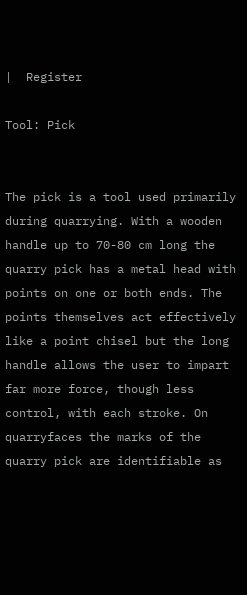|  Register

Tool: Pick


The pick is a tool used primarily during quarrying. With a wooden handle up to 70-80 cm long the quarry pick has a metal head with points on one or both ends. The points themselves act effectively like a point chisel but the long handle allows the user to impart far more force, though less control, with each stroke. On quarryfaces the marks of the quarry pick are identifiable as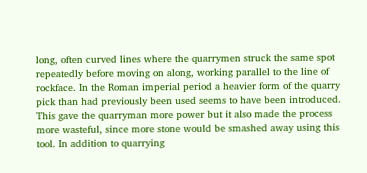long, often curved lines where the quarrymen struck the same spot repeatedly before moving on along, working parallel to the line of rockface. In the Roman imperial period a heavier form of the quarry pick than had previously been used seems to have been introduced. This gave the quarryman more power but it also made the process more wasteful, since more stone would be smashed away using this tool. In addition to quarrying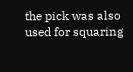the pick was also used for squaring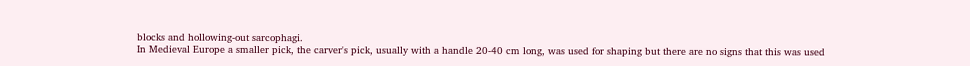blocks and hollowing-out sarcophagi.
In Medieval Europe a smaller pick, the carver's pick, usually with a handle 20-40 cm long, was used for shaping but there are no signs that this was used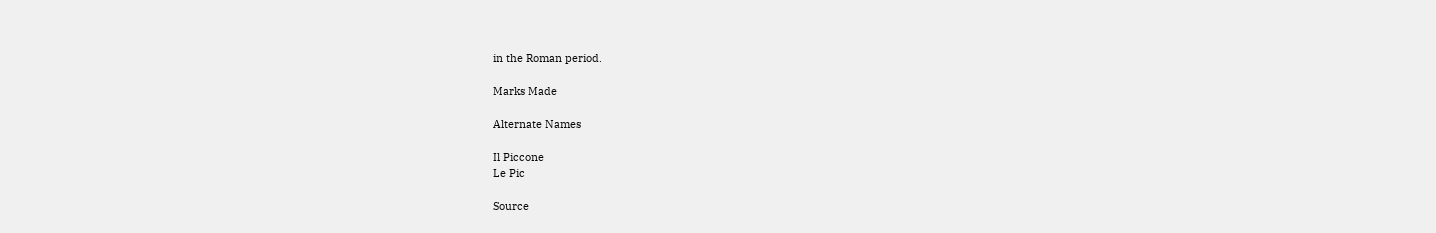in the Roman period.

Marks Made

Alternate Names

Il Piccone
Le Pic

Source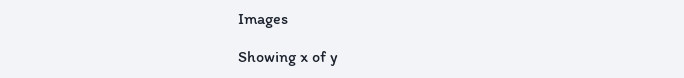Images

Showing x of y